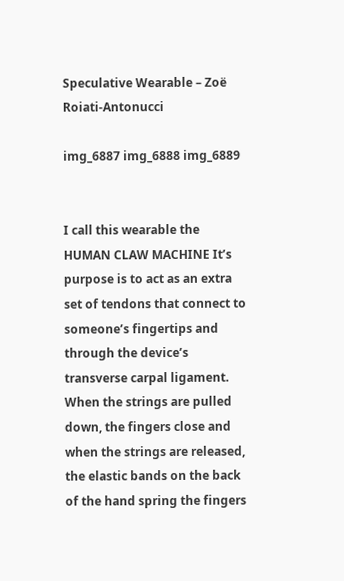Speculative Wearable – Zoë Roiati-Antonucci

img_6887 img_6888 img_6889


I call this wearable the HUMAN CLAW MACHINE It’s purpose is to act as an extra set of tendons that connect to someone’s fingertips and through the device’s transverse carpal ligament. When the strings are pulled down, the fingers close and when the strings are released, the elastic bands on the back of the hand spring the fingers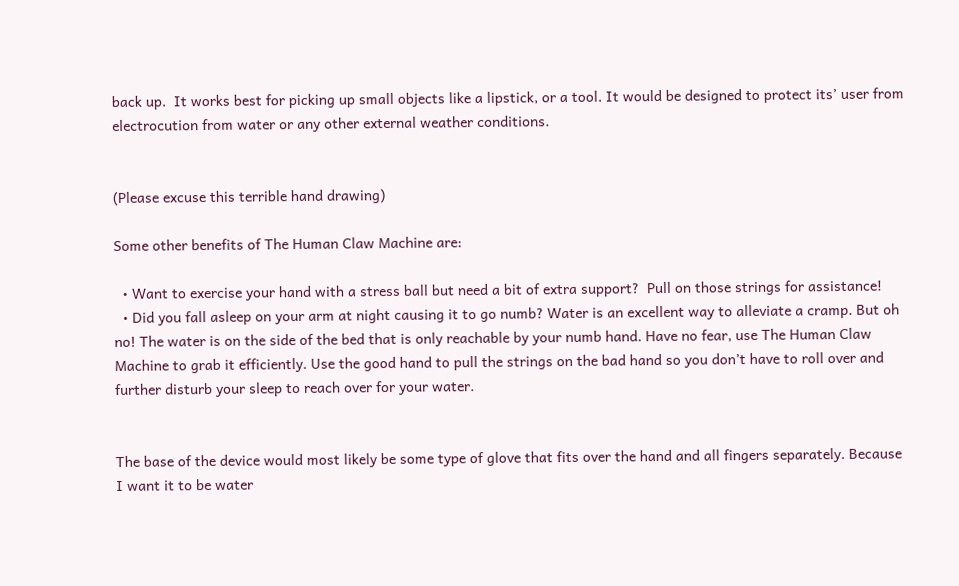back up.  It works best for picking up small objects like a lipstick, or a tool. It would be designed to protect its’ user from electrocution from water or any other external weather conditions.


(Please excuse this terrible hand drawing)

Some other benefits of The Human Claw Machine are:

  • Want to exercise your hand with a stress ball but need a bit of extra support?  Pull on those strings for assistance!
  • Did you fall asleep on your arm at night causing it to go numb? Water is an excellent way to alleviate a cramp. But oh no! The water is on the side of the bed that is only reachable by your numb hand. Have no fear, use The Human Claw Machine to grab it efficiently. Use the good hand to pull the strings on the bad hand so you don’t have to roll over and further disturb your sleep to reach over for your water.


The base of the device would most likely be some type of glove that fits over the hand and all fingers separately. Because I want it to be water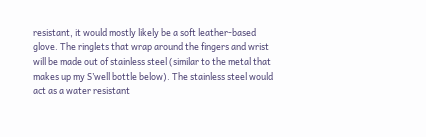resistant, it would mostly likely be a soft leather-based glove. The ringlets that wrap around the fingers and wrist will be made out of stainless steel (similar to the metal that makes up my S’well bottle below). The stainless steel would act as a water resistant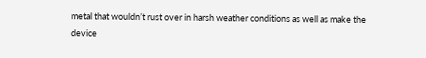metal that wouldn’t rust over in harsh weather conditions as well as make the device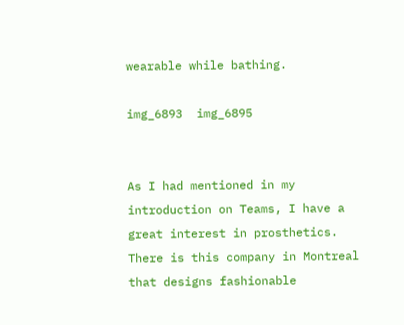wearable while bathing.

img_6893  img_6895


As I had mentioned in my introduction on Teams, I have a great interest in prosthetics. There is this company in Montreal that designs fashionable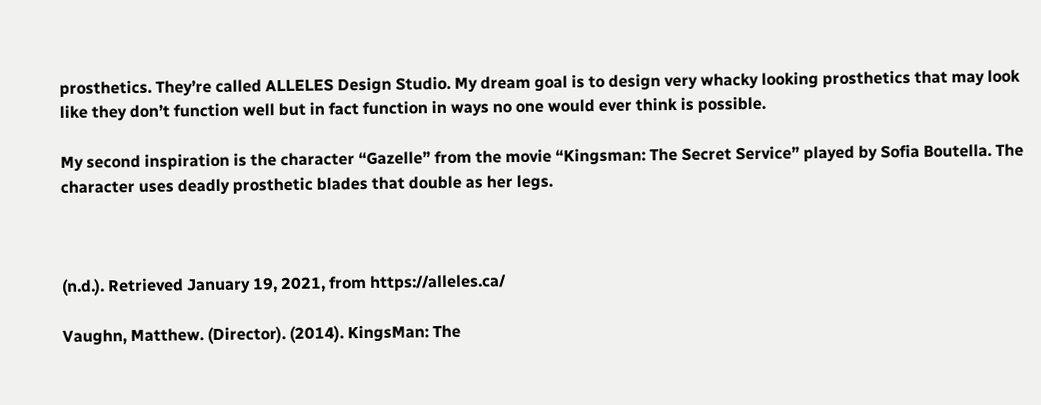prosthetics. They’re called ALLELES Design Studio. My dream goal is to design very whacky looking prosthetics that may look like they don’t function well but in fact function in ways no one would ever think is possible.

My second inspiration is the character “Gazelle” from the movie “Kingsman: The Secret Service” played by Sofia Boutella. The character uses deadly prosthetic blades that double as her legs.



(n.d.). Retrieved January 19, 2021, from https://alleles.ca/

Vaughn, Matthew. (Director). (2014). KingsMan: The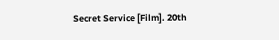Secret Service [Film]. 20th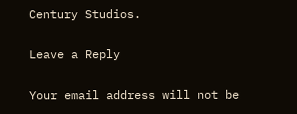Century Studios.

Leave a Reply

Your email address will not be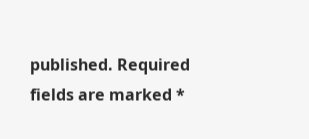published. Required fields are marked *